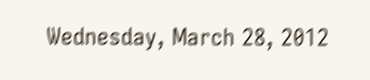Wednesday, March 28, 2012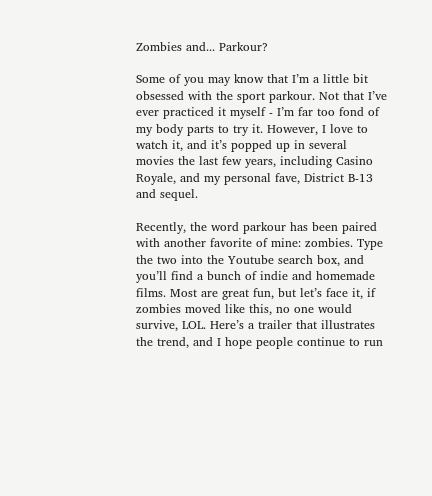Zombies and... Parkour?

Some of you may know that I’m a little bit obsessed with the sport parkour. Not that I’ve ever practiced it myself - I’m far too fond of my body parts to try it. However, I love to watch it, and it’s popped up in several movies the last few years, including Casino Royale, and my personal fave, District B-13 and sequel.

Recently, the word parkour has been paired with another favorite of mine: zombies. Type the two into the Youtube search box, and you’ll find a bunch of indie and homemade films. Most are great fun, but let’s face it, if zombies moved like this, no one would survive, LOL. Here’s a trailer that illustrates the trend, and I hope people continue to run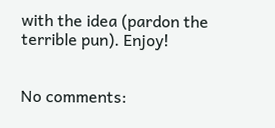with the idea (pardon the terrible pun). Enjoy!


No comments: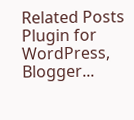Related Posts Plugin for WordPress, Blogger...